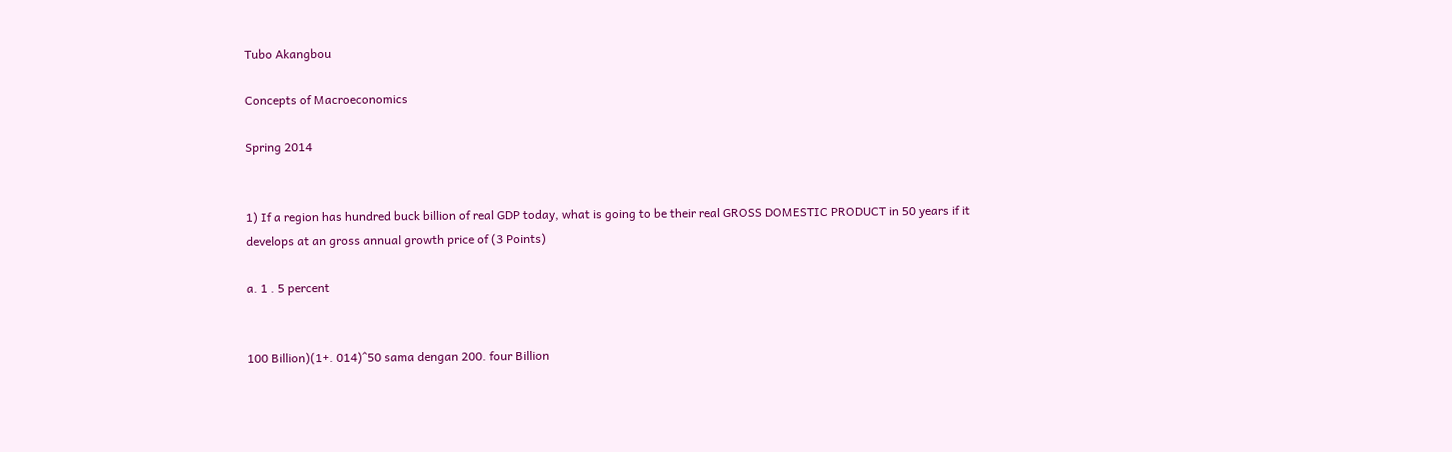Tubo Akangbou

Concepts of Macroeconomics

Spring 2014


1) If a region has hundred buck billion of real GDP today, what is going to be their real GROSS DOMESTIC PRODUCT in 50 years if it develops at an gross annual growth price of (3 Points)

a. 1 . 5 percent


100 Billion)(1+. 014)^50 sama dengan 200. four Billion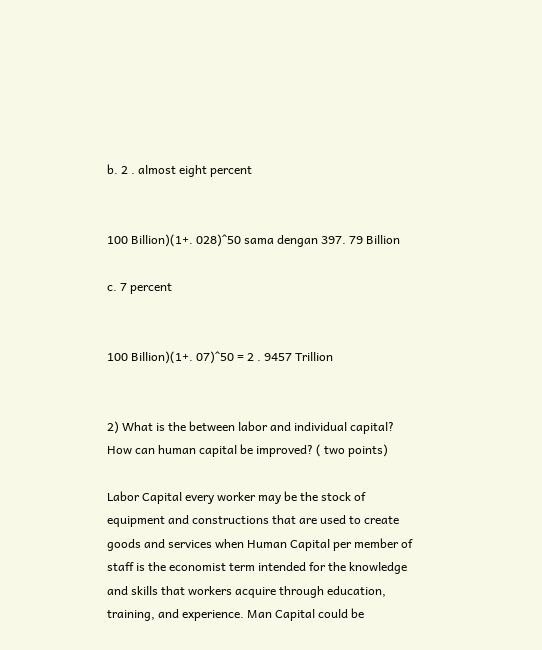b. 2 . almost eight percent


100 Billion)(1+. 028)^50 sama dengan 397. 79 Billion

c. 7 percent


100 Billion)(1+. 07)^50 = 2 . 9457 Trillion


2) What is the between labor and individual capital? How can human capital be improved? ( two points)

Labor Capital every worker may be the stock of equipment and constructions that are used to create goods and services when Human Capital per member of staff is the economist term intended for the knowledge and skills that workers acquire through education, training, and experience. Man Capital could be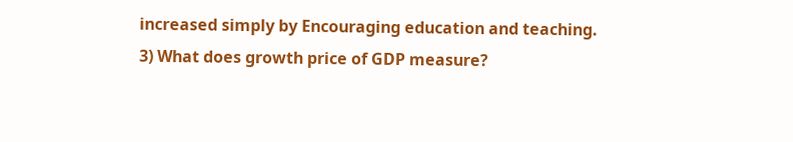increased simply by Encouraging education and teaching. 3) What does growth price of GDP measure?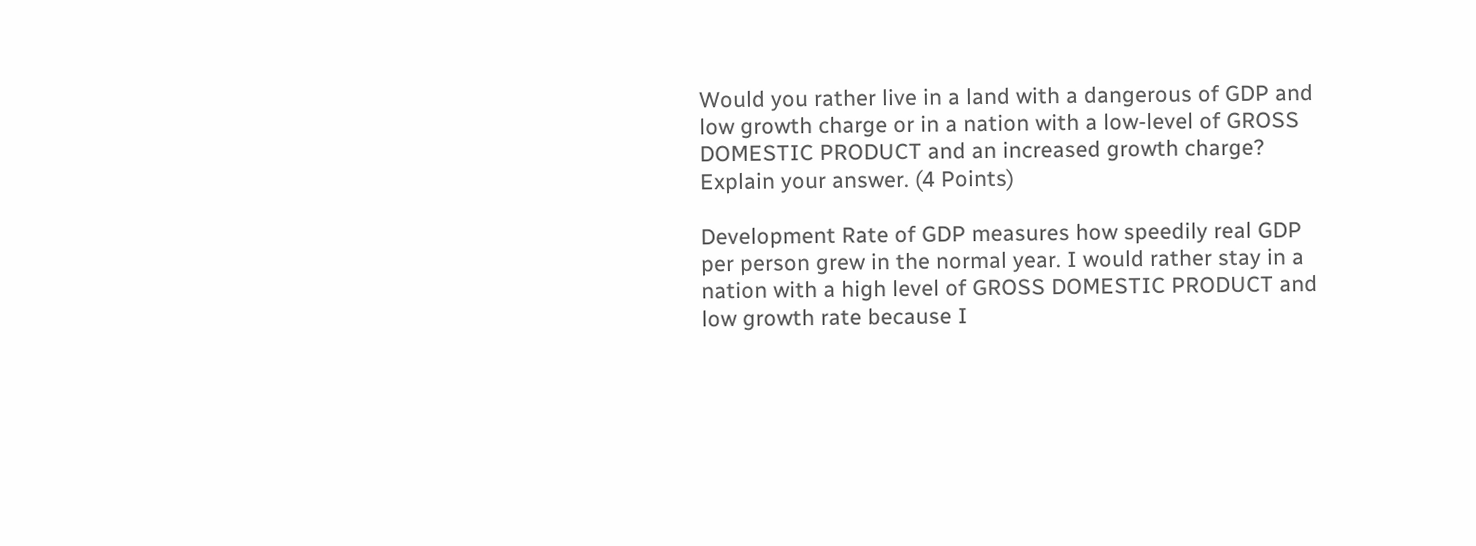Would you rather live in a land with a dangerous of GDP and low growth charge or in a nation with a low-level of GROSS DOMESTIC PRODUCT and an increased growth charge? Explain your answer. (4 Points)

Development Rate of GDP measures how speedily real GDP per person grew in the normal year. I would rather stay in a nation with a high level of GROSS DOMESTIC PRODUCT and low growth rate because I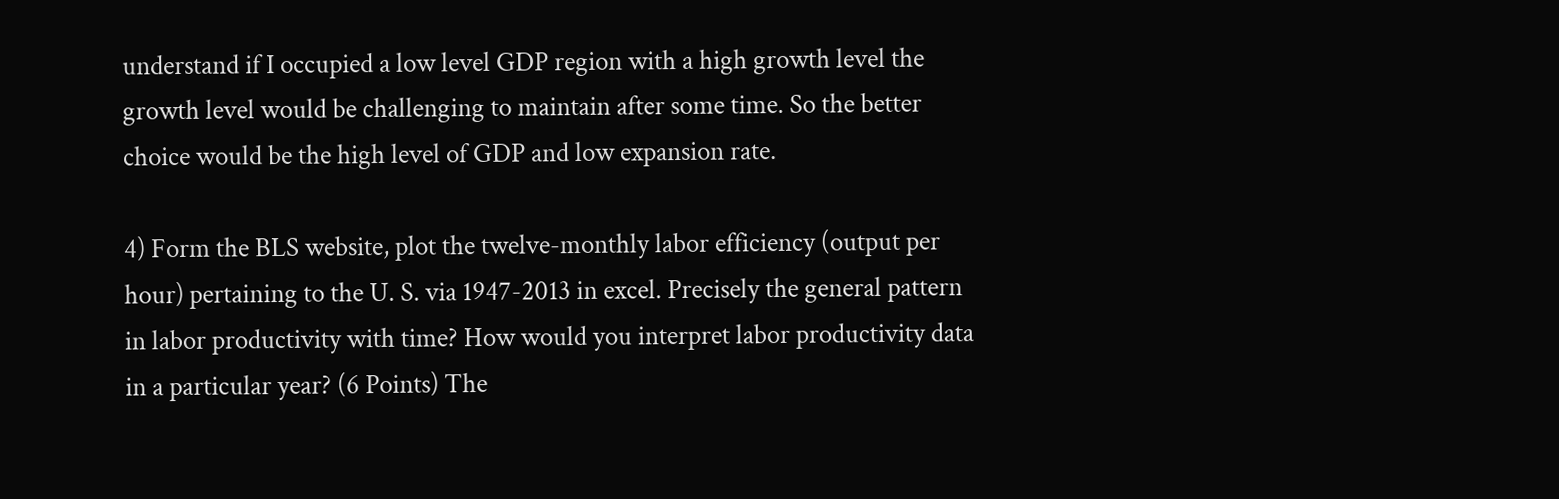understand if I occupied a low level GDP region with a high growth level the growth level would be challenging to maintain after some time. So the better choice would be the high level of GDP and low expansion rate.

4) Form the BLS website, plot the twelve-monthly labor efficiency (output per hour) pertaining to the U. S. via 1947-2013 in excel. Precisely the general pattern in labor productivity with time? How would you interpret labor productivity data in a particular year? (6 Points) The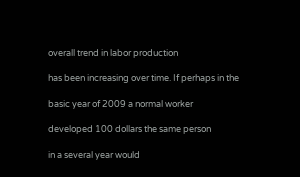overall trend in labor production

has been increasing over time. If perhaps in the

basic year of 2009 a normal worker

developed 100 dollars the same person

in a several year would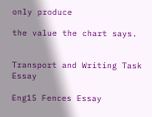only produce

the value the chart says.


Transport and Writing Task Essay

Eng15 Fences Essay